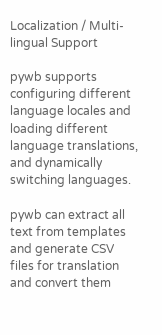Localization / Multi-lingual Support

pywb supports configuring different language locales and loading different language translations, and dynamically switching languages.

pywb can extract all text from templates and generate CSV files for translation and convert them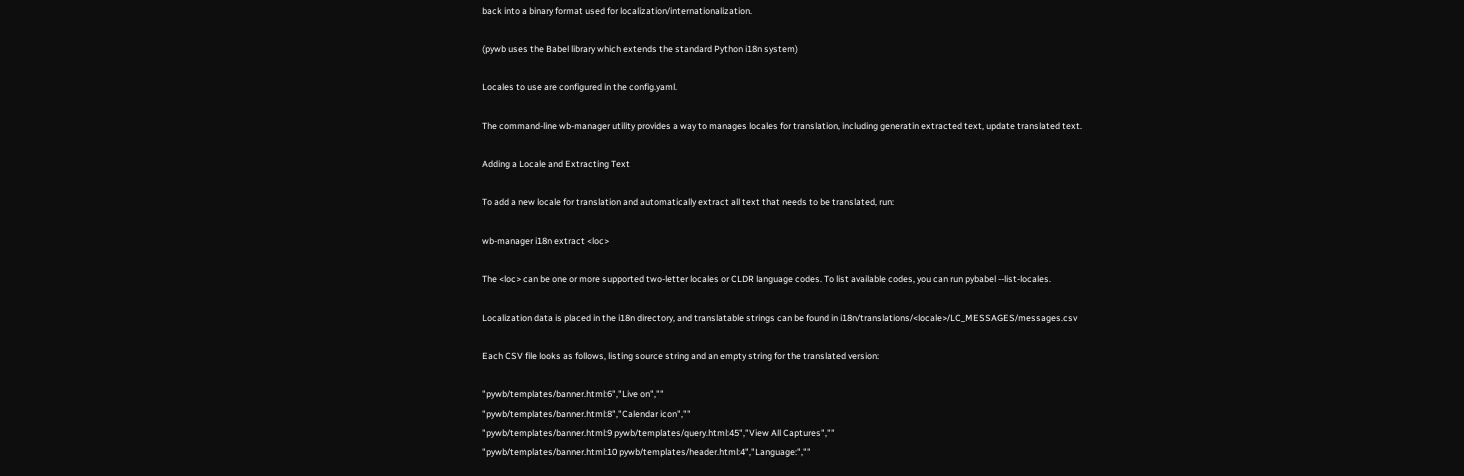back into a binary format used for localization/internationalization.

(pywb uses the Babel library which extends the standard Python i18n system)

Locales to use are configured in the config.yaml.

The command-line wb-manager utility provides a way to manages locales for translation, including generatin extracted text, update translated text.

Adding a Locale and Extracting Text

To add a new locale for translation and automatically extract all text that needs to be translated, run:

wb-manager i18n extract <loc>

The <loc> can be one or more supported two-letter locales or CLDR language codes. To list available codes, you can run pybabel --list-locales.

Localization data is placed in the i18n directory, and translatable strings can be found in i18n/translations/<locale>/LC_MESSAGES/messages.csv

Each CSV file looks as follows, listing source string and an empty string for the translated version:

"pywb/templates/banner.html:6","Live on",""
"pywb/templates/banner.html:8","Calendar icon",""
"pywb/templates/banner.html:9 pywb/templates/query.html:45","View All Captures",""
"pywb/templates/banner.html:10 pywb/templates/header.html:4","Language:",""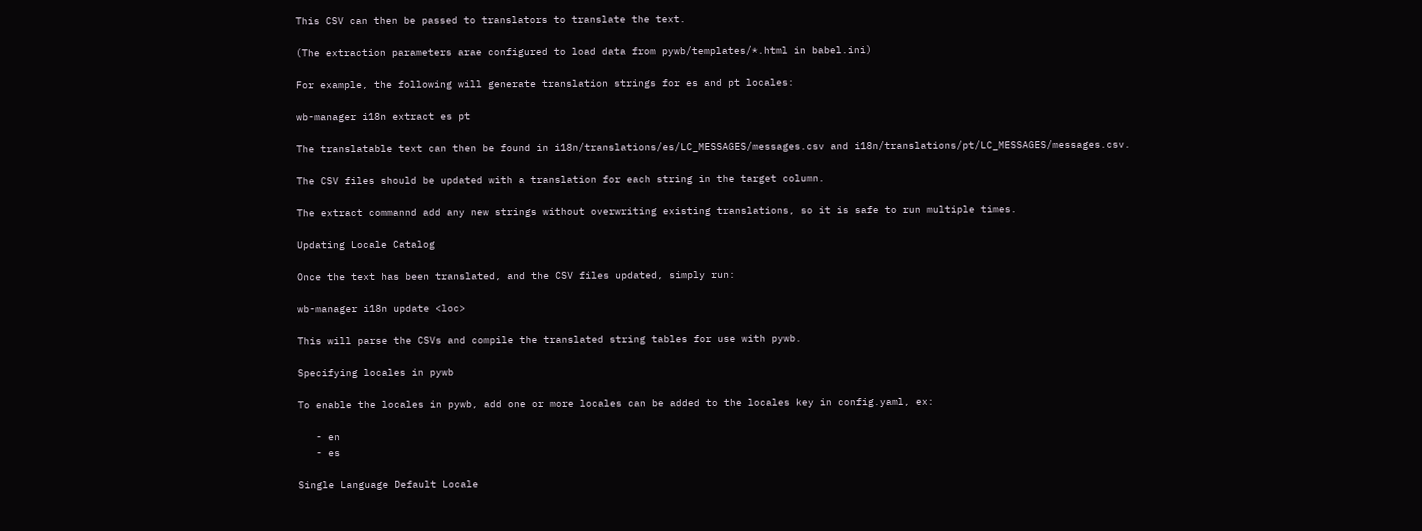This CSV can then be passed to translators to translate the text.

(The extraction parameters arae configured to load data from pywb/templates/*.html in babel.ini)

For example, the following will generate translation strings for es and pt locales:

wb-manager i18n extract es pt

The translatable text can then be found in i18n/translations/es/LC_MESSAGES/messages.csv and i18n/translations/pt/LC_MESSAGES/messages.csv.

The CSV files should be updated with a translation for each string in the target column.

The extract commannd add any new strings without overwriting existing translations, so it is safe to run multiple times.

Updating Locale Catalog

Once the text has been translated, and the CSV files updated, simply run:

wb-manager i18n update <loc>

This will parse the CSVs and compile the translated string tables for use with pywb.

Specifying locales in pywb

To enable the locales in pywb, add one or more locales can be added to the locales key in config.yaml, ex:

   - en
   - es

Single Language Default Locale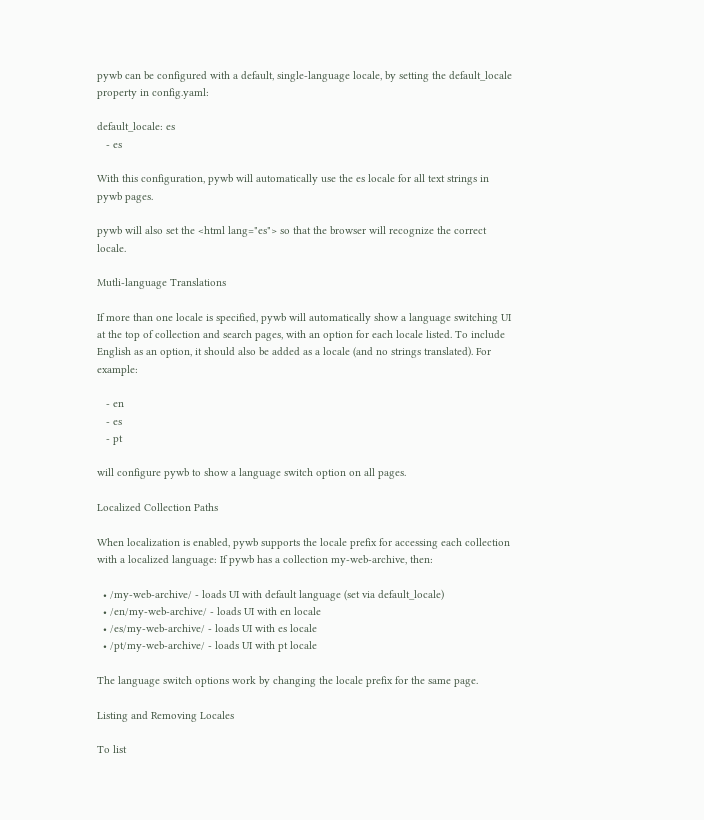pywb can be configured with a default, single-language locale, by setting the default_locale property in config.yaml:

default_locale: es
   - es

With this configuration, pywb will automatically use the es locale for all text strings in pywb pages.

pywb will also set the <html lang="es"> so that the browser will recognize the correct locale.

Mutli-language Translations

If more than one locale is specified, pywb will automatically show a language switching UI at the top of collection and search pages, with an option for each locale listed. To include English as an option, it should also be added as a locale (and no strings translated). For example:

   - en
   - es
   - pt

will configure pywb to show a language switch option on all pages.

Localized Collection Paths

When localization is enabled, pywb supports the locale prefix for accessing each collection with a localized language: If pywb has a collection my-web-archive, then:

  • /my-web-archive/ - loads UI with default language (set via default_locale)
  • /en/my-web-archive/ - loads UI with en locale
  • /es/my-web-archive/ - loads UI with es locale
  • /pt/my-web-archive/ - loads UI with pt locale

The language switch options work by changing the locale prefix for the same page.

Listing and Removing Locales

To list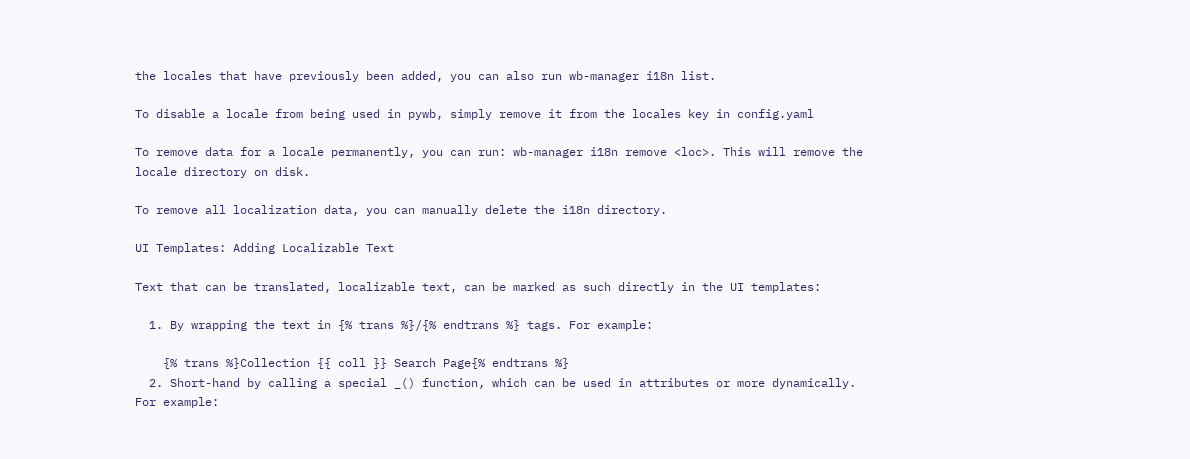the locales that have previously been added, you can also run wb-manager i18n list.

To disable a locale from being used in pywb, simply remove it from the locales key in config.yaml

To remove data for a locale permanently, you can run: wb-manager i18n remove <loc>. This will remove the locale directory on disk.

To remove all localization data, you can manually delete the i18n directory.

UI Templates: Adding Localizable Text

Text that can be translated, localizable text, can be marked as such directly in the UI templates:

  1. By wrapping the text in {% trans %}/{% endtrans %} tags. For example:

    {% trans %}Collection {{ coll }} Search Page{% endtrans %}
  2. Short-hand by calling a special _() function, which can be used in attributes or more dynamically. For example: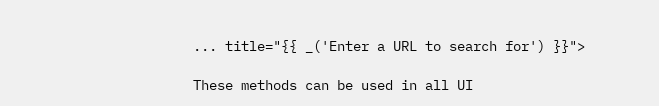... title="{{ _('Enter a URL to search for') }}">

These methods can be used in all UI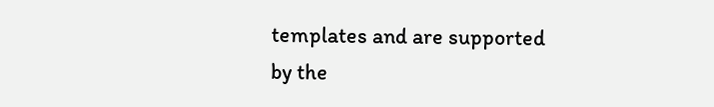templates and are supported by the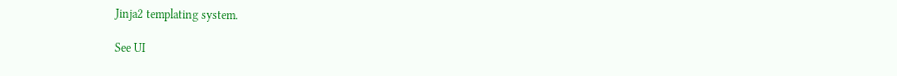Jinja2 templating system.

See UI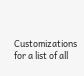Customizations for a list of all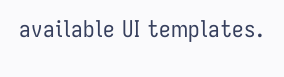available UI templates.